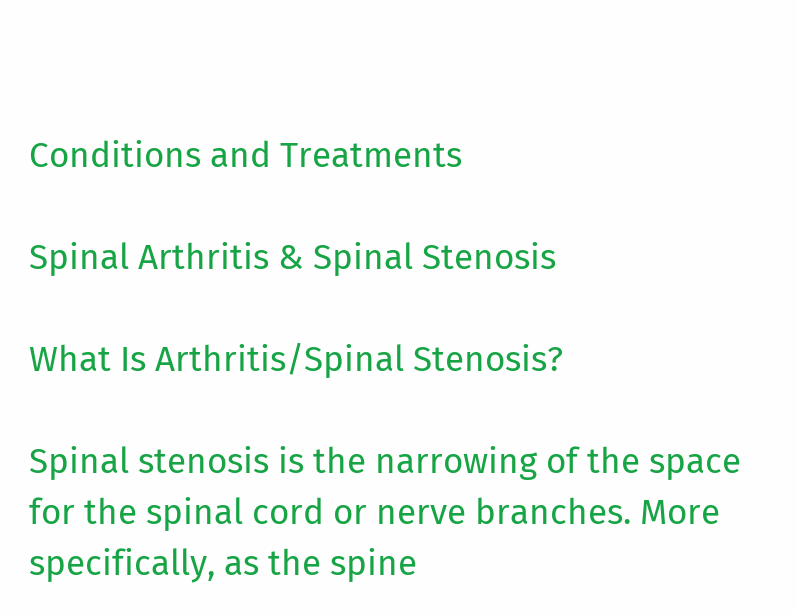Conditions and Treatments

Spinal Arthritis & Spinal Stenosis

What Is Arthritis/Spinal Stenosis?

Spinal stenosis is the narrowing of the space for the spinal cord or nerve branches. More specifically, as the spine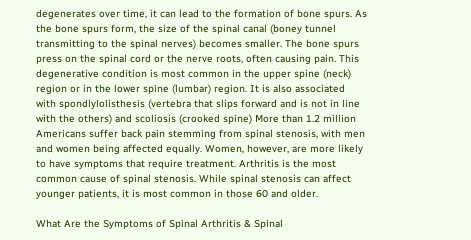degenerates over time, it can lead to the formation of bone spurs. As the bone spurs form, the size of the spinal canal (boney tunnel transmitting to the spinal nerves) becomes smaller. The bone spurs press on the spinal cord or the nerve roots, often causing pain. This degenerative condition is most common in the upper spine (neck) region or in the lower spine (lumbar) region. It is also associated with spondlylolisthesis (vertebra that slips forward and is not in line with the others) and scoliosis (crooked spine) More than 1.2 million Americans suffer back pain stemming from spinal stenosis, with men and women being affected equally. Women, however, are more likely to have symptoms that require treatment. Arthritis is the most common cause of spinal stenosis. While spinal stenosis can affect younger patients, it is most common in those 60 and older.

What Are the Symptoms of Spinal Arthritis & Spinal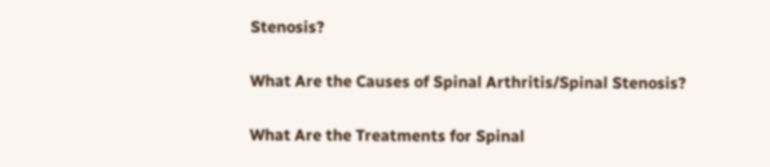Stenosis?

What Are the Causes of Spinal Arthritis/Spinal Stenosis?

What Are the Treatments for Spinal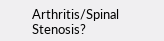Arthritis/Spinal Stenosis?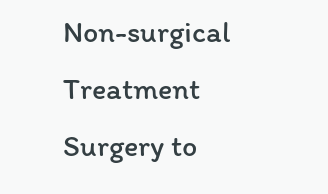Non-surgical Treatment
Surgery to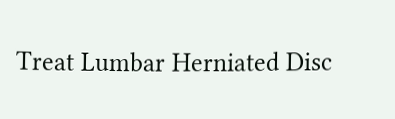Treat Lumbar Herniated Disc